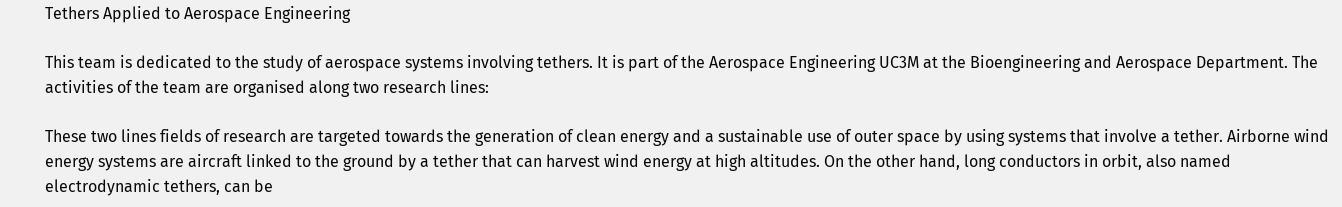Tethers Applied to Aerospace Engineering

This team is dedicated to the study of aerospace systems involving tethers. It is part of the Aerospace Engineering UC3M at the Bioengineering and Aerospace Department. The activities of the team are organised along two research lines:

These two lines fields of research are targeted towards the generation of clean energy and a sustainable use of outer space by using systems that involve a tether. Airborne wind energy systems are aircraft linked to the ground by a tether that can harvest wind energy at high altitudes. On the other hand, long conductors in orbit, also named electrodynamic tethers, can be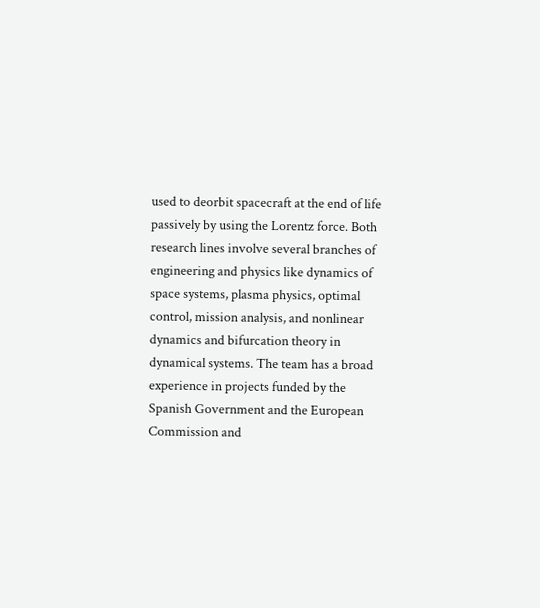used to deorbit spacecraft at the end of life passively by using the Lorentz force. Both research lines involve several branches of engineering and physics like dynamics of space systems, plasma physics, optimal control, mission analysis, and nonlinear dynamics and bifurcation theory in dynamical systems. The team has a broad experience in projects funded by the Spanish Government and the European Commission and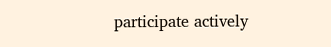participate actively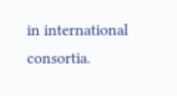in international consortia.